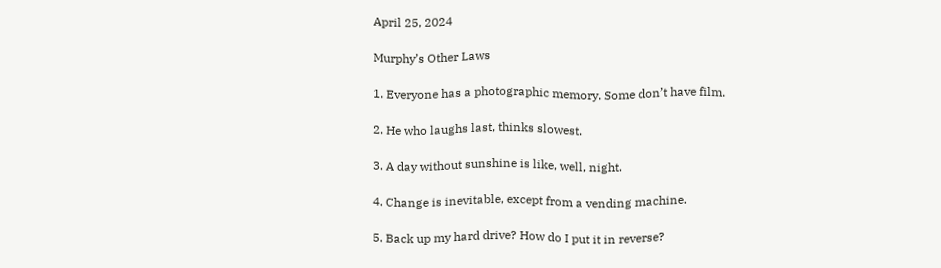April 25, 2024

Murphy’s Other Laws

1. Everyone has a photographic memory. Some don’t have film.

2. He who laughs last, thinks slowest.

3. A day without sunshine is like, well, night.

4. Change is inevitable, except from a vending machine.

5. Back up my hard drive? How do I put it in reverse?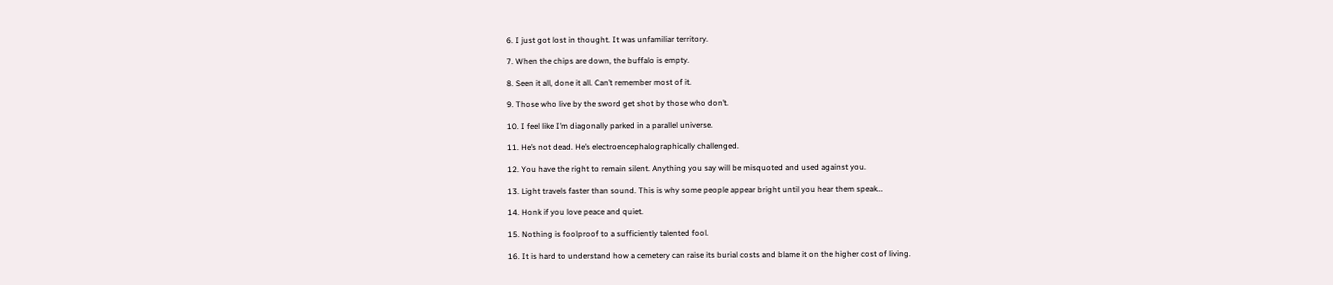6. I just got lost in thought. It was unfamiliar territory.

7. When the chips are down, the buffalo is empty.

8. Seen it all, done it all. Can’t remember most of it.

9. Those who live by the sword get shot by those who don’t.

10. I feel like I’m diagonally parked in a parallel universe.

11. He’s not dead. He’s electroencephalographically challenged.

12. You have the right to remain silent. Anything you say will be misquoted and used against you.

13. Light travels faster than sound. This is why some people appear bright until you hear them speak…

14. Honk if you love peace and quiet.

15. Nothing is foolproof to a sufficiently talented fool.

16. It is hard to understand how a cemetery can raise its burial costs and blame it on the higher cost of living.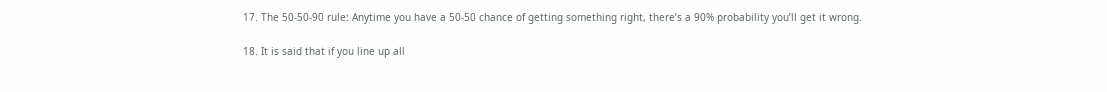17. The 50-50-90 rule: Anytime you have a 50-50 chance of getting something right, there’s a 90% probability you’ll get it wrong.

18. It is said that if you line up all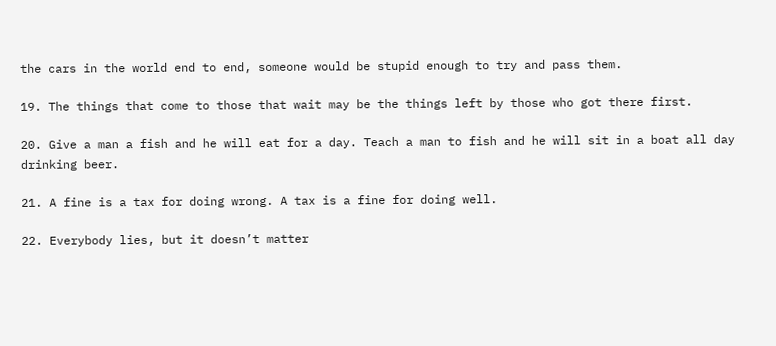the cars in the world end to end, someone would be stupid enough to try and pass them.

19. The things that come to those that wait may be the things left by those who got there first.

20. Give a man a fish and he will eat for a day. Teach a man to fish and he will sit in a boat all day drinking beer.

21. A fine is a tax for doing wrong. A tax is a fine for doing well.

22. Everybody lies, but it doesn’t matter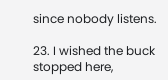since nobody listens.

23. I wished the buck stopped here,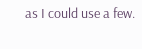as I could use a few.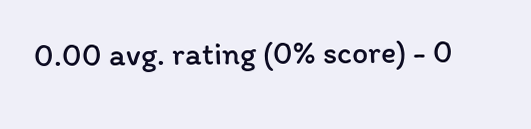0.00 avg. rating (0% score) - 0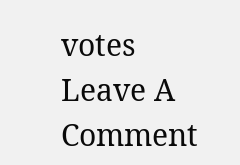votes
Leave A Comment